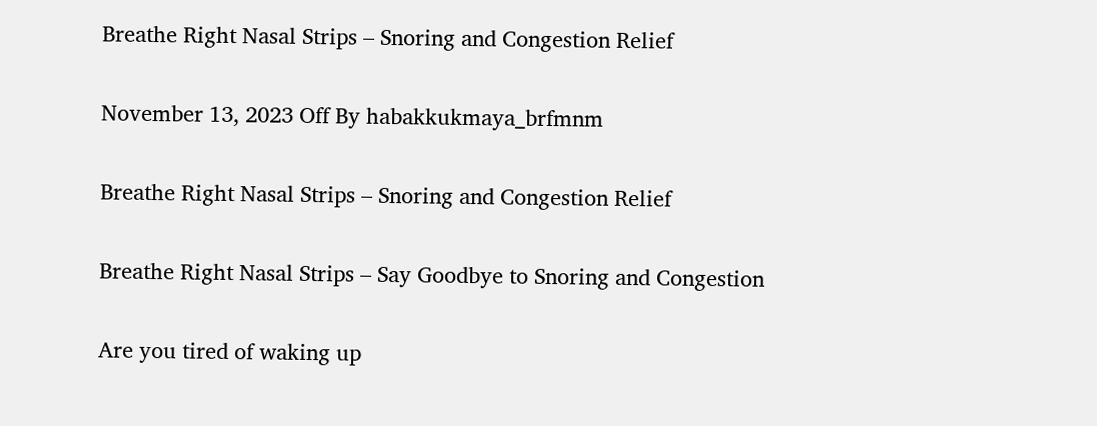Breathe Right Nasal Strips – Snoring and Congestion Relief

November 13, 2023 Off By habakkukmaya_brfmnm

Breathe Right Nasal Strips – Snoring and Congestion Relief

Breathe Right Nasal Strips – Say Goodbye to Snoring and Congestion

Are you tired of waking up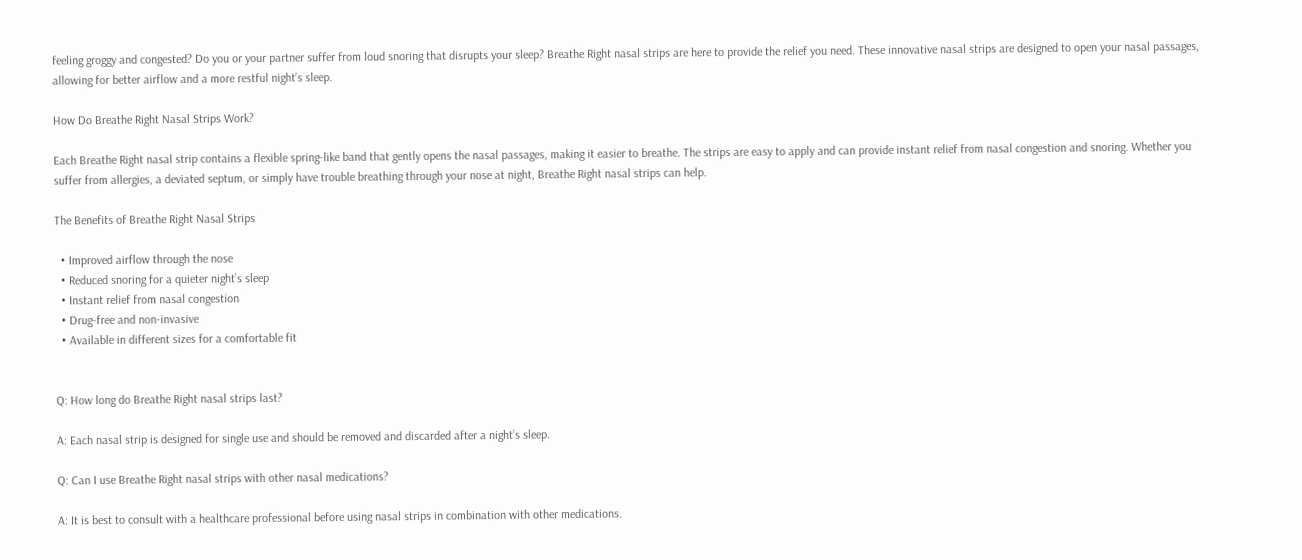feeling groggy and congested? Do you or your partner suffer from loud snoring that disrupts your sleep? Breathe Right nasal strips are here to provide the relief you need. These innovative nasal strips are designed to open your nasal passages, allowing for better airflow and a more restful night’s sleep.

How Do Breathe Right Nasal Strips Work?

Each Breathe Right nasal strip contains a flexible spring-like band that gently opens the nasal passages, making it easier to breathe. The strips are easy to apply and can provide instant relief from nasal congestion and snoring. Whether you suffer from allergies, a deviated septum, or simply have trouble breathing through your nose at night, Breathe Right nasal strips can help.

The Benefits of Breathe Right Nasal Strips

  • Improved airflow through the nose
  • Reduced snoring for a quieter night’s sleep
  • Instant relief from nasal congestion
  • Drug-free and non-invasive
  • Available in different sizes for a comfortable fit


Q: How long do Breathe Right nasal strips last?

A: Each nasal strip is designed for single use and should be removed and discarded after a night’s sleep.

Q: Can I use Breathe Right nasal strips with other nasal medications?

A: It is best to consult with a healthcare professional before using nasal strips in combination with other medications.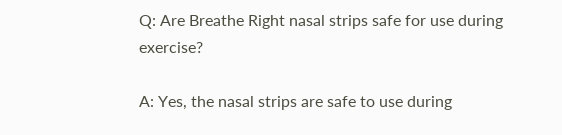Q: Are Breathe Right nasal strips safe for use during exercise?

A: Yes, the nasal strips are safe to use during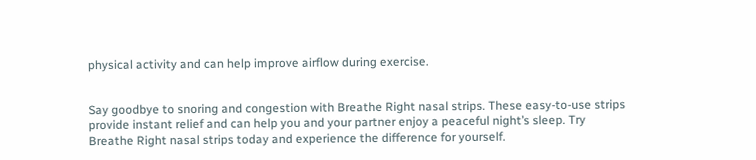physical activity and can help improve airflow during exercise.


Say goodbye to snoring and congestion with Breathe Right nasal strips. These easy-to-use strips provide instant relief and can help you and your partner enjoy a peaceful night’s sleep. Try Breathe Right nasal strips today and experience the difference for yourself.